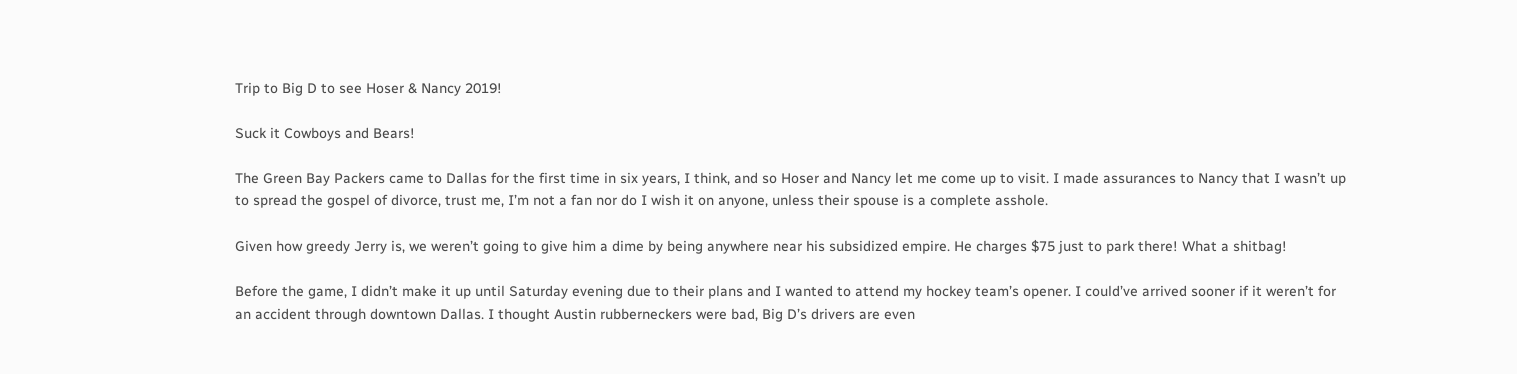Trip to Big D to see Hoser & Nancy 2019!

Suck it Cowboys and Bears!

The Green Bay Packers came to Dallas for the first time in six years, I think, and so Hoser and Nancy let me come up to visit. I made assurances to Nancy that I wasn’t up to spread the gospel of divorce, trust me, I’m not a fan nor do I wish it on anyone, unless their spouse is a complete asshole.

Given how greedy Jerry is, we weren’t going to give him a dime by being anywhere near his subsidized empire. He charges $75 just to park there! What a shitbag!

Before the game, I didn’t make it up until Saturday evening due to their plans and I wanted to attend my hockey team’s opener. I could’ve arrived sooner if it weren’t for an accident through downtown Dallas. I thought Austin rubberneckers were bad, Big D’s drivers are even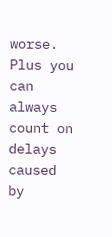worse. Plus you can always count on delays caused by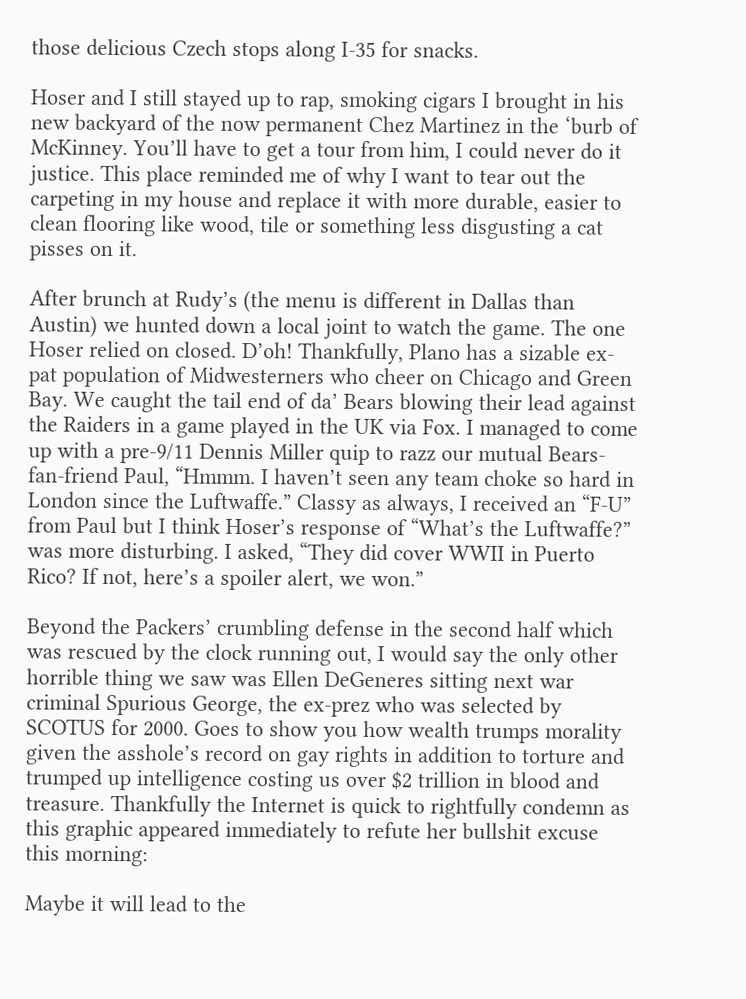those delicious Czech stops along I-35 for snacks.

Hoser and I still stayed up to rap, smoking cigars I brought in his new backyard of the now permanent Chez Martinez in the ‘burb of McKinney. You’ll have to get a tour from him, I could never do it justice. This place reminded me of why I want to tear out the carpeting in my house and replace it with more durable, easier to clean flooring like wood, tile or something less disgusting a cat pisses on it.

After brunch at Rudy’s (the menu is different in Dallas than Austin) we hunted down a local joint to watch the game. The one Hoser relied on closed. D’oh! Thankfully, Plano has a sizable ex-pat population of Midwesterners who cheer on Chicago and Green Bay. We caught the tail end of da’ Bears blowing their lead against the Raiders in a game played in the UK via Fox. I managed to come up with a pre-9/11 Dennis Miller quip to razz our mutual Bears-fan-friend Paul, “Hmmm. I haven’t seen any team choke so hard in London since the Luftwaffe.” Classy as always, I received an “F-U” from Paul but I think Hoser’s response of “What’s the Luftwaffe?” was more disturbing. I asked, “They did cover WWII in Puerto Rico? If not, here’s a spoiler alert, we won.”

Beyond the Packers’ crumbling defense in the second half which was rescued by the clock running out, I would say the only other horrible thing we saw was Ellen DeGeneres sitting next war criminal Spurious George, the ex-prez who was selected by SCOTUS for 2000. Goes to show you how wealth trumps morality given the asshole’s record on gay rights in addition to torture and trumped up intelligence costing us over $2 trillion in blood and treasure. Thankfully the Internet is quick to rightfully condemn as this graphic appeared immediately to refute her bullshit excuse this morning:

Maybe it will lead to the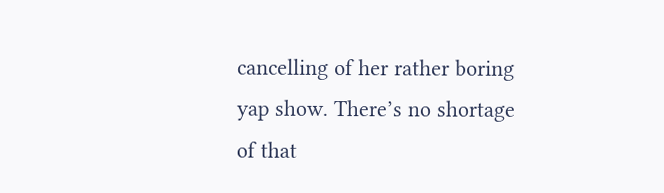cancelling of her rather boring yap show. There’s no shortage of that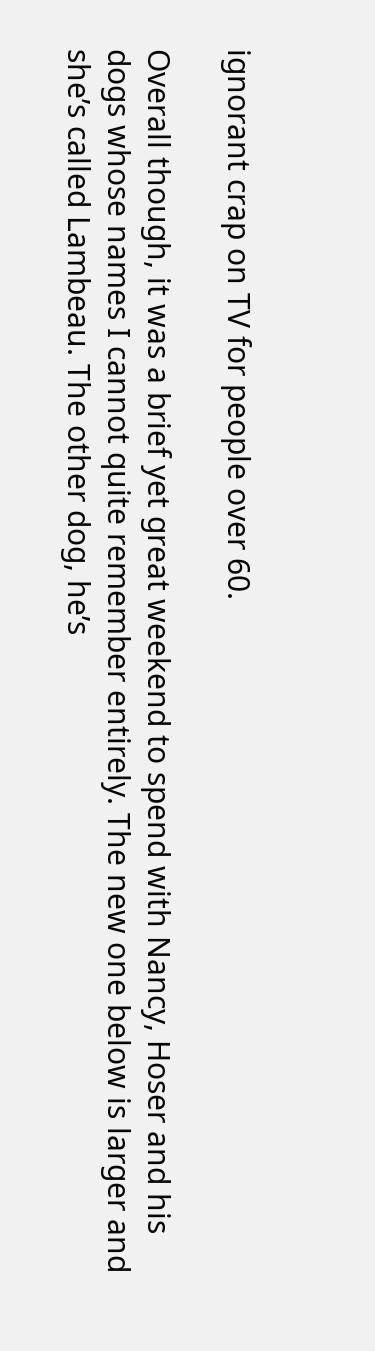ignorant crap on TV for people over 60.

Overall though, it was a brief yet great weekend to spend with Nancy, Hoser and his dogs whose names I cannot quite remember entirely. The new one below is larger and she’s called Lambeau. The other dog, he’s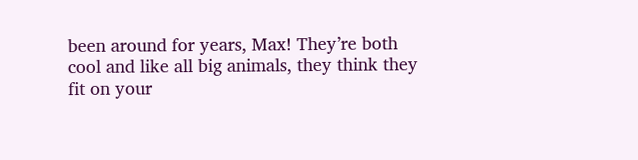been around for years, Max! They’re both cool and like all big animals, they think they fit on your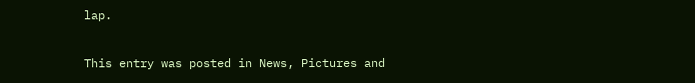lap.

This entry was posted in News, Pictures and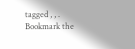tagged , , . Bookmark the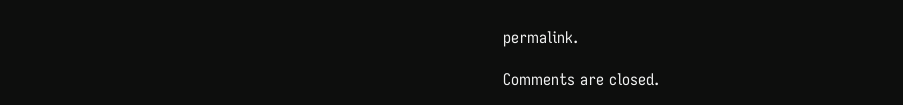permalink.

Comments are closed.